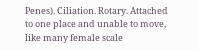Penes). Ciliation. Rotary. Attached to one place and unable to move, like many female scale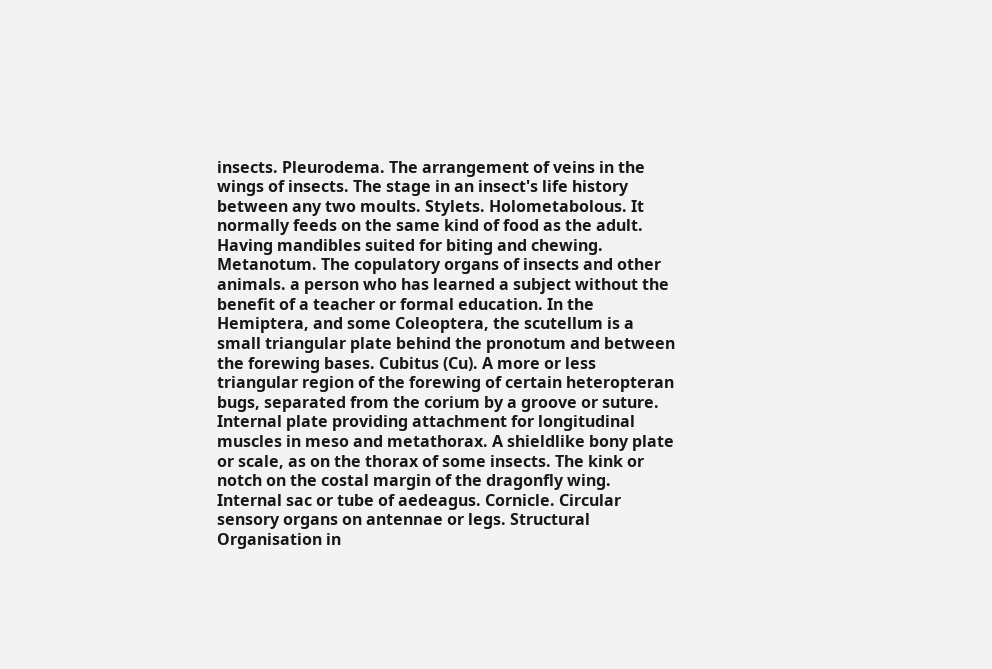insects. Pleurodema. The arrangement of veins in the wings of insects. The stage in an insect's life history between any two moults. Stylets. Holometabolous. It normally feeds on the same kind of food as the adult. Having mandibles suited for biting and chewing. Metanotum. The copulatory organs of insects and other animals. a person who has learned a subject without the benefit of a teacher or formal education. In the Hemiptera, and some Coleoptera, the scutellum is a small triangular plate behind the pronotum and between the forewing bases. Cubitus (Cu). A more or less triangular region of the forewing of certain heteropteran bugs, separated from the corium by a groove or suture. Internal plate providing attachment for longitudinal muscles in meso and metathorax. A shieldlike bony plate or scale, as on the thorax of some insects. The kink or notch on the costal margin of the dragonfly wing. Internal sac or tube of aedeagus. Cornicle. Circular sensory organs on antennae or legs. Structural Organisation in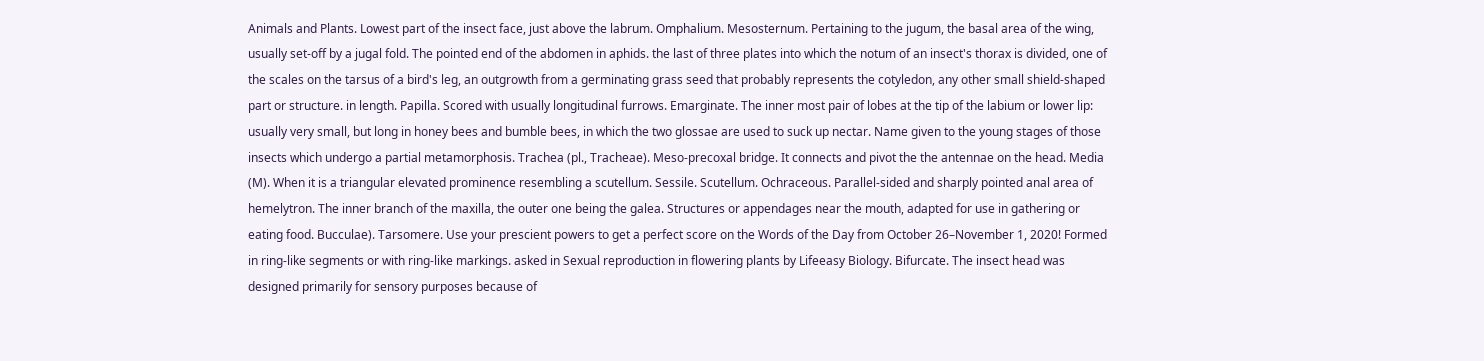Animals and Plants. Lowest part of the insect face, just above the labrum. Omphalium. Mesosternum. Pertaining to the jugum, the basal area of the wing, usually set-off by a jugal fold. The pointed end of the abdomen in aphids. the last of three plates into which the notum of an insect's thorax is divided, one of the scales on the tarsus of a bird's leg, an outgrowth from a germinating grass seed that probably represents the cotyledon, any other small shield-shaped part or structure. in length. Papilla. Scored with usually longitudinal furrows. Emarginate. The inner most pair of lobes at the tip of the labium or lower lip: usually very small, but long in honey bees and bumble bees, in which the two glossae are used to suck up nectar. Name given to the young stages of those insects which undergo a partial metamorphosis. Trachea (pl., Tracheae). Meso-precoxal bridge. It connects and pivot the the antennae on the head. Media (M). When it is a triangular elevated prominence resembling a scutellum. Sessile. Scutellum. Ochraceous. Parallel-sided and sharply pointed anal area of hemelytron. The inner branch of the maxilla, the outer one being the galea. Structures or appendages near the mouth, adapted for use in gathering or eating food. Bucculae). Tarsomere. Use your prescient powers to get a perfect score on the Words of the Day from October 26–November 1, 2020! Formed in ring-like segments or with ring-like markings. asked in Sexual reproduction in flowering plants by Lifeeasy Biology. Bifurcate. The insect head was designed primarily for sensory purposes because of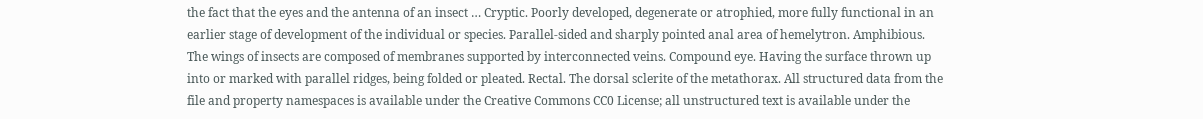the fact that the eyes and the antenna of an insect … Cryptic. Poorly developed, degenerate or atrophied, more fully functional in an earlier stage of development of the individual or species. Parallel-sided and sharply pointed anal area of hemelytron. Amphibious. The wings of insects are composed of membranes supported by interconnected veins. Compound eye. Having the surface thrown up into or marked with parallel ridges, being folded or pleated. Rectal. The dorsal sclerite of the metathorax. All structured data from the file and property namespaces is available under the Creative Commons CC0 License; all unstructured text is available under the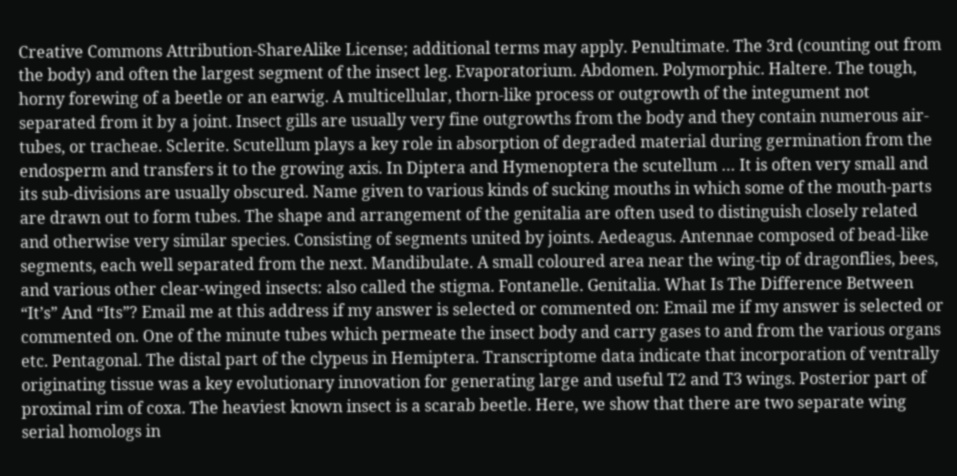Creative Commons Attribution-ShareAlike License; additional terms may apply. Penultimate. The 3rd (counting out from the body) and often the largest segment of the insect leg. Evaporatorium. Abdomen. Polymorphic. Haltere. The tough, horny forewing of a beetle or an earwig. A multicellular, thorn-like process or outgrowth of the integument not separated from it by a joint. Insect gills are usually very fine outgrowths from the body and they contain numerous air-tubes, or tracheae. Sclerite. Scutellum plays a key role in absorption of degraded material during germination from the endosperm and transfers it to the growing axis. In Diptera and Hymenoptera the scutellum … It is often very small and its sub-divisions are usually obscured. Name given to various kinds of sucking mouths in which some of the mouth-parts are drawn out to form tubes. The shape and arrangement of the genitalia are often used to distinguish closely related and otherwise very similar species. Consisting of segments united by joints. Aedeagus. Antennae composed of bead-like segments, each well separated from the next. Mandibulate. A small coloured area near the wing-tip of dragonflies, bees, and various other clear-winged insects: also called the stigma. Fontanelle. Genitalia. What Is The Difference Between “It’s” And “Its”? Email me at this address if my answer is selected or commented on: Email me if my answer is selected or commented on. One of the minute tubes which permeate the insect body and carry gases to and from the various organs etc. Pentagonal. The distal part of the clypeus in Hemiptera. Transcriptome data indicate that incorporation of ventrally originating tissue was a key evolutionary innovation for generating large and useful T2 and T3 wings. Posterior part of proximal rim of coxa. The heaviest known insect is a scarab beetle. Here, we show that there are two separate wing serial homologs in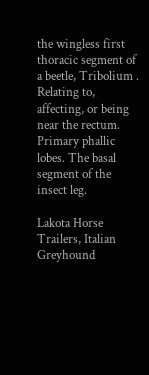the wingless first thoracic segment of a beetle, Tribolium . Relating to, affecting, or being near the rectum. Primary phallic lobes. The basal segment of the insect leg.

Lakota Horse Trailers, Italian Greyhound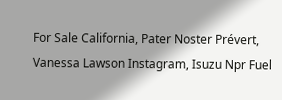For Sale California, Pater Noster Prévert, Vanessa Lawson Instagram, Isuzu Npr Fuel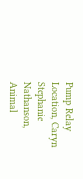Pump Relay Location, Caryn Stephanie Nathanson, Animal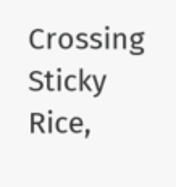Crossing Sticky Rice,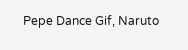Pepe Dance Gif, Naruto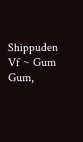Shippuden Vf ~ Gum Gum,